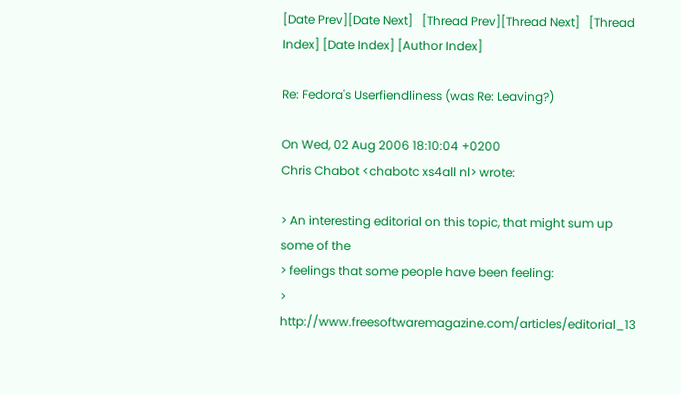[Date Prev][Date Next]   [Thread Prev][Thread Next]   [Thread Index] [Date Index] [Author Index]

Re: Fedora's Userfiendliness (was Re: Leaving?)

On Wed, 02 Aug 2006 18:10:04 +0200
Chris Chabot <chabotc xs4all nl> wrote:

> An interesting editorial on this topic, that might sum up some of the
> feelings that some people have been feeling:
> http://www.freesoftwaremagazine.com/articles/editorial_13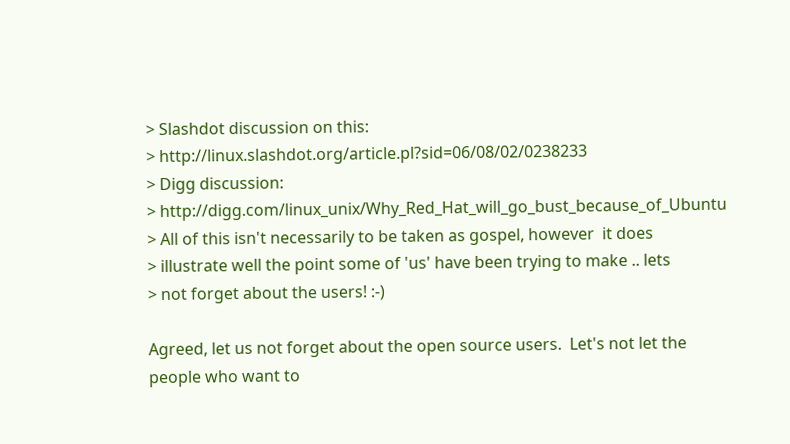> Slashdot discussion on this:
> http://linux.slashdot.org/article.pl?sid=06/08/02/0238233
> Digg discussion:
> http://digg.com/linux_unix/Why_Red_Hat_will_go_bust_because_of_Ubuntu
> All of this isn't necessarily to be taken as gospel, however  it does
> illustrate well the point some of 'us' have been trying to make .. lets
> not forget about the users! :-)

Agreed, let us not forget about the open source users.  Let's not let the
people who want to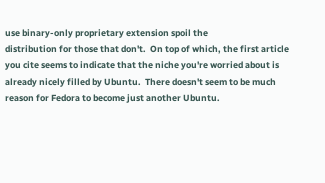use binary-only proprietary extension spoil the
distribution for those that don't.  On top of which, the first article
you cite seems to indicate that the niche you're worried about is
already nicely filled by Ubuntu.  There doesn't seem to be much
reason for Fedora to become just another Ubuntu.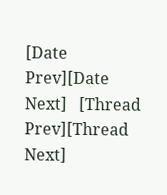[Date Prev][Date Next]   [Thread Prev][Thread Next]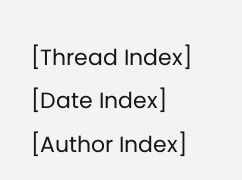[Thread Index] [Date Index] [Author Index]